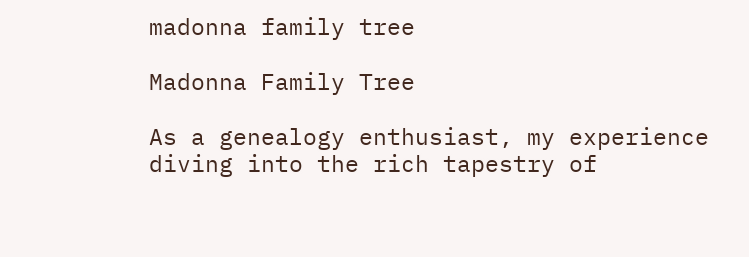madonna family tree

Madonna Family Tree

As a genealogy enthusiast, my experience diving into the rich tapestry of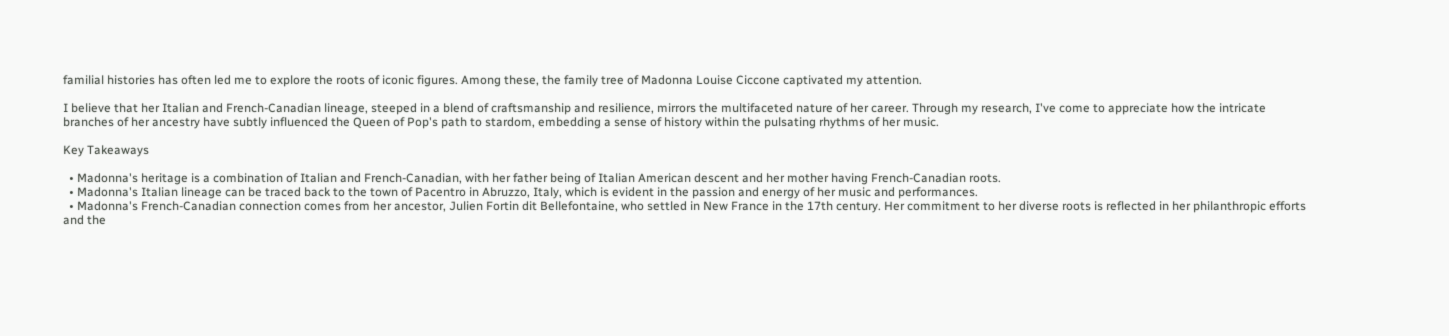familial histories has often led me to explore the roots of iconic figures. Among these, the family tree of Madonna Louise Ciccone captivated my attention.

I believe that her Italian and French-Canadian lineage, steeped in a blend of craftsmanship and resilience, mirrors the multifaceted nature of her career. Through my research, I've come to appreciate how the intricate branches of her ancestry have subtly influenced the Queen of Pop's path to stardom, embedding a sense of history within the pulsating rhythms of her music.

Key Takeaways

  • Madonna's heritage is a combination of Italian and French-Canadian, with her father being of Italian American descent and her mother having French-Canadian roots.
  • Madonna's Italian lineage can be traced back to the town of Pacentro in Abruzzo, Italy, which is evident in the passion and energy of her music and performances.
  • Madonna's French-Canadian connection comes from her ancestor, Julien Fortin dit Bellefontaine, who settled in New France in the 17th century. Her commitment to her diverse roots is reflected in her philanthropic efforts and the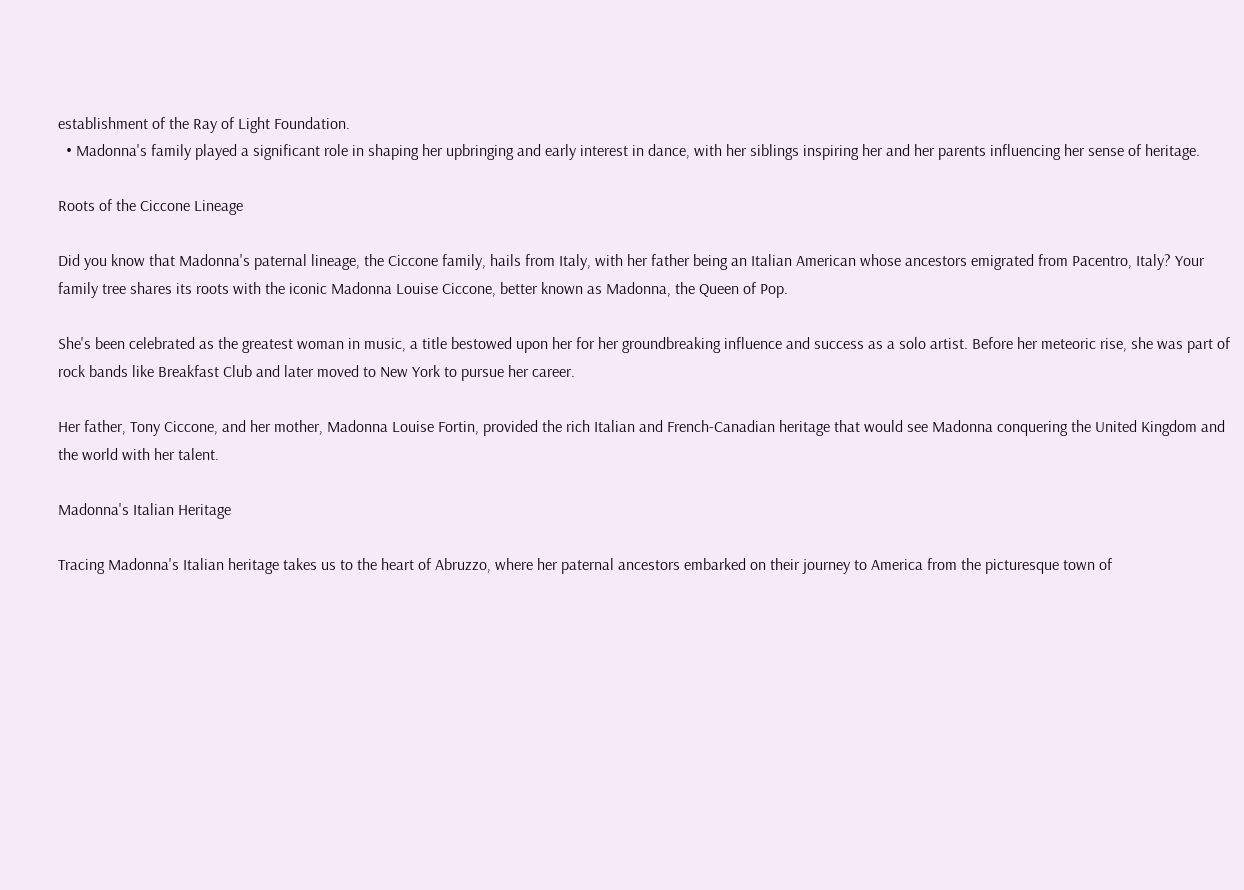establishment of the Ray of Light Foundation.
  • Madonna's family played a significant role in shaping her upbringing and early interest in dance, with her siblings inspiring her and her parents influencing her sense of heritage.

Roots of the Ciccone Lineage

Did you know that Madonna's paternal lineage, the Ciccone family, hails from Italy, with her father being an Italian American whose ancestors emigrated from Pacentro, Italy? Your family tree shares its roots with the iconic Madonna Louise Ciccone, better known as Madonna, the Queen of Pop.

She's been celebrated as the greatest woman in music, a title bestowed upon her for her groundbreaking influence and success as a solo artist. Before her meteoric rise, she was part of rock bands like Breakfast Club and later moved to New York to pursue her career.

Her father, Tony Ciccone, and her mother, Madonna Louise Fortin, provided the rich Italian and French-Canadian heritage that would see Madonna conquering the United Kingdom and the world with her talent.

Madonna's Italian Heritage

Tracing Madonna's Italian heritage takes us to the heart of Abruzzo, where her paternal ancestors embarked on their journey to America from the picturesque town of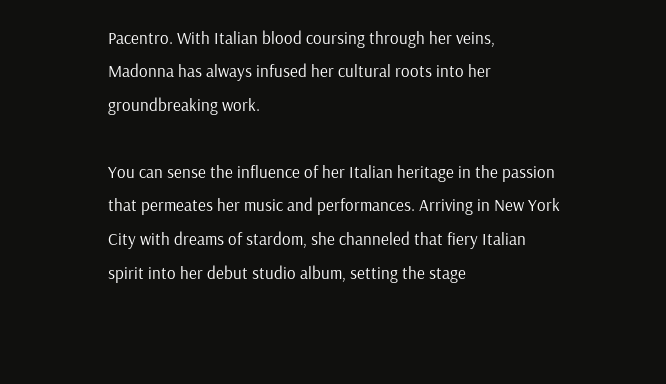Pacentro. With Italian blood coursing through her veins, Madonna has always infused her cultural roots into her groundbreaking work.

You can sense the influence of her Italian heritage in the passion that permeates her music and performances. Arriving in New York City with dreams of stardom, she channeled that fiery Italian spirit into her debut studio album, setting the stage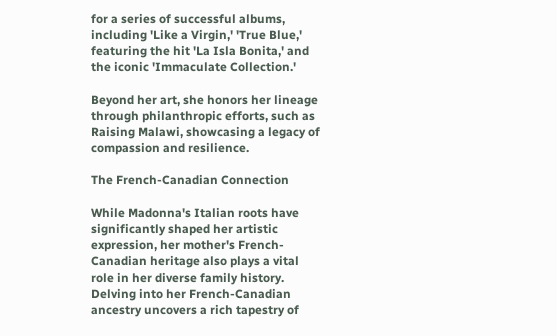for a series of successful albums, including 'Like a Virgin,' 'True Blue,' featuring the hit 'La Isla Bonita,' and the iconic 'Immaculate Collection.'

Beyond her art, she honors her lineage through philanthropic efforts, such as Raising Malawi, showcasing a legacy of compassion and resilience.

The French-Canadian Connection

While Madonna's Italian roots have significantly shaped her artistic expression, her mother's French-Canadian heritage also plays a vital role in her diverse family history. Delving into her French-Canadian ancestry uncovers a rich tapestry of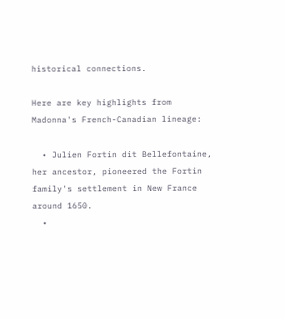historical connections.

Here are key highlights from Madonna's French-Canadian lineage:

  • Julien Fortin dit Bellefontaine, her ancestor, pioneered the Fortin family's settlement in New France around 1650.
  •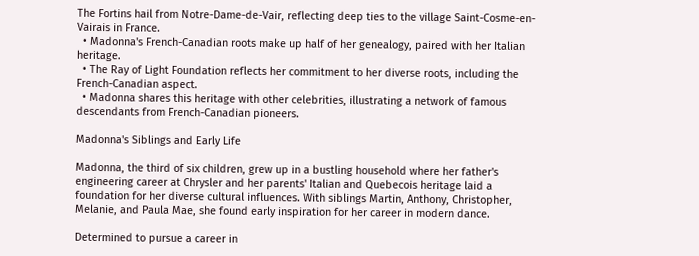The Fortins hail from Notre-Dame-de-Vair, reflecting deep ties to the village Saint-Cosme-en-Vairais in France.
  • Madonna's French-Canadian roots make up half of her genealogy, paired with her Italian heritage.
  • The Ray of Light Foundation reflects her commitment to her diverse roots, including the French-Canadian aspect.
  • Madonna shares this heritage with other celebrities, illustrating a network of famous descendants from French-Canadian pioneers.

Madonna's Siblings and Early Life

Madonna, the third of six children, grew up in a bustling household where her father's engineering career at Chrysler and her parents' Italian and Quebecois heritage laid a foundation for her diverse cultural influences. With siblings Martin, Anthony, Christopher, Melanie, and Paula Mae, she found early inspiration for her career in modern dance.

Determined to pursue a career in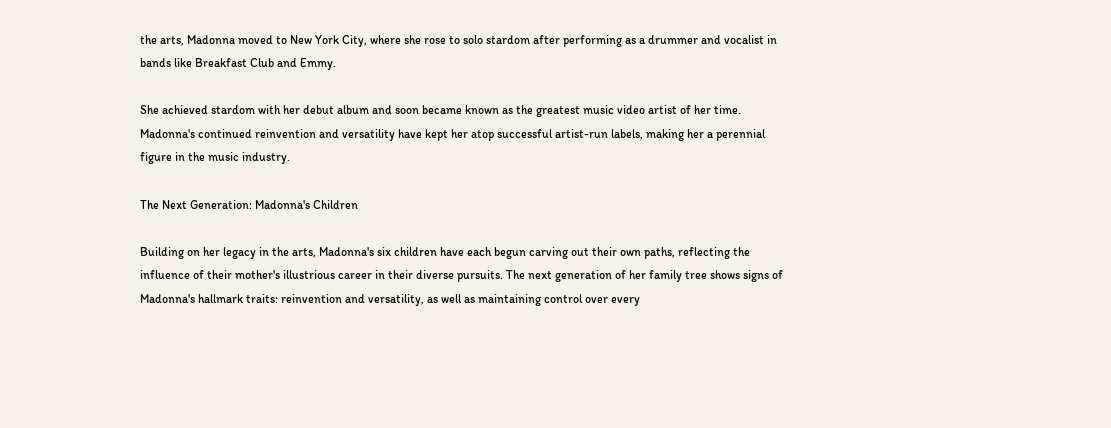the arts, Madonna moved to New York City, where she rose to solo stardom after performing as a drummer and vocalist in bands like Breakfast Club and Emmy.

She achieved stardom with her debut album and soon became known as the greatest music video artist of her time. Madonna's continued reinvention and versatility have kept her atop successful artist-run labels, making her a perennial figure in the music industry.

The Next Generation: Madonna's Children

Building on her legacy in the arts, Madonna's six children have each begun carving out their own paths, reflecting the influence of their mother's illustrious career in their diverse pursuits. The next generation of her family tree shows signs of Madonna's hallmark traits: reinvention and versatility, as well as maintaining control over every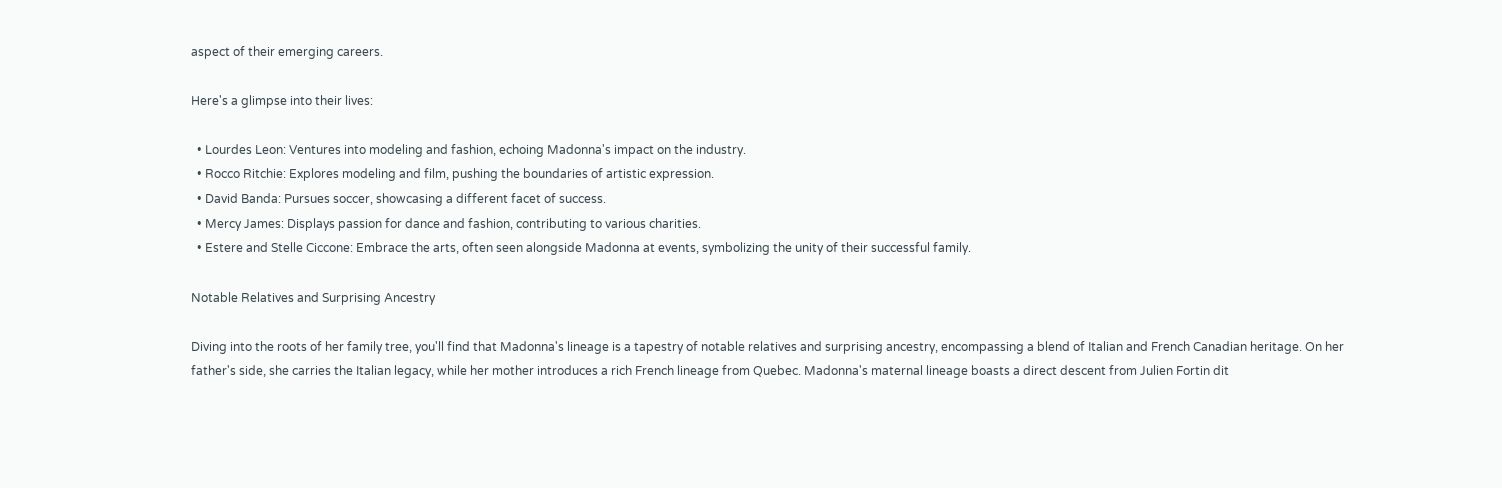aspect of their emerging careers.

Here's a glimpse into their lives:

  • Lourdes Leon: Ventures into modeling and fashion, echoing Madonna's impact on the industry.
  • Rocco Ritchie: Explores modeling and film, pushing the boundaries of artistic expression.
  • David Banda: Pursues soccer, showcasing a different facet of success.
  • Mercy James: Displays passion for dance and fashion, contributing to various charities.
  • Estere and Stelle Ciccone: Embrace the arts, often seen alongside Madonna at events, symbolizing the unity of their successful family.

Notable Relatives and Surprising Ancestry

Diving into the roots of her family tree, you'll find that Madonna's lineage is a tapestry of notable relatives and surprising ancestry, encompassing a blend of Italian and French Canadian heritage. On her father's side, she carries the Italian legacy, while her mother introduces a rich French lineage from Quebec. Madonna's maternal lineage boasts a direct descent from Julien Fortin dit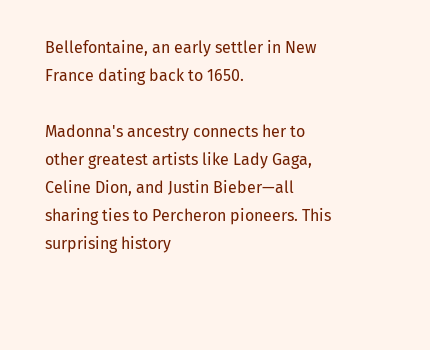Bellefontaine, an early settler in New France dating back to 1650.

Madonna's ancestry connects her to other greatest artists like Lady Gaga, Celine Dion, and Justin Bieber—all sharing ties to Percheron pioneers. This surprising history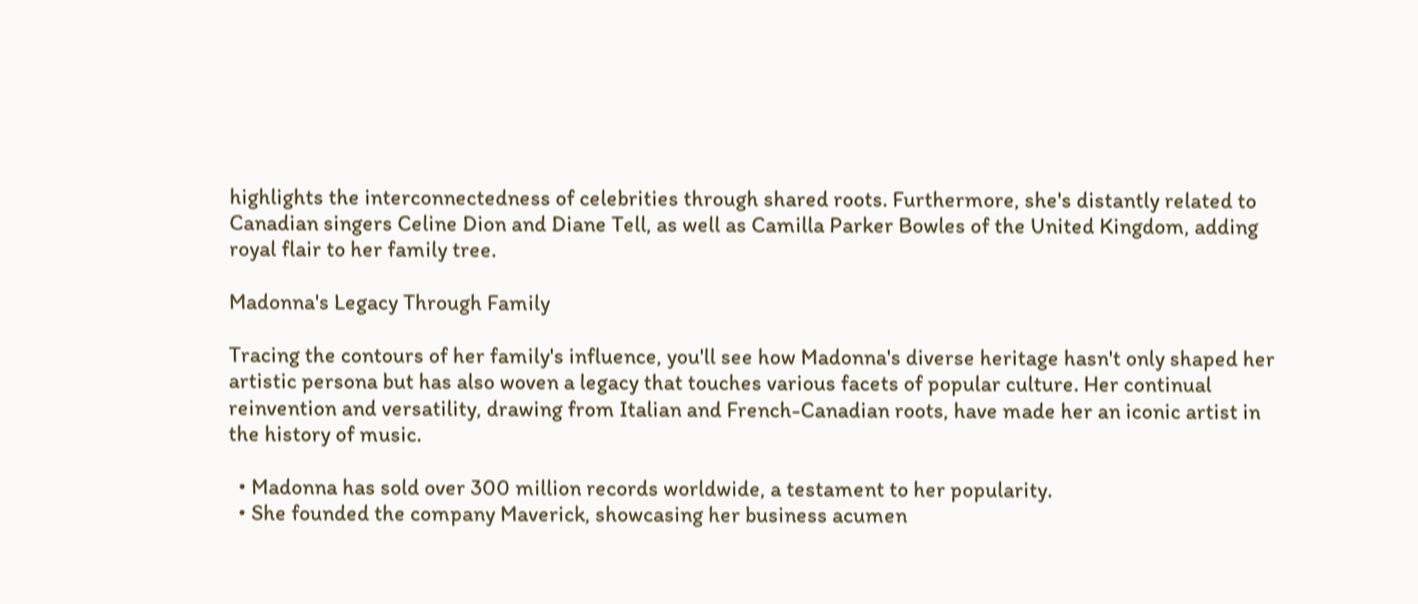highlights the interconnectedness of celebrities through shared roots. Furthermore, she's distantly related to Canadian singers Celine Dion and Diane Tell, as well as Camilla Parker Bowles of the United Kingdom, adding royal flair to her family tree.

Madonna's Legacy Through Family

Tracing the contours of her family's influence, you'll see how Madonna's diverse heritage hasn't only shaped her artistic persona but has also woven a legacy that touches various facets of popular culture. Her continual reinvention and versatility, drawing from Italian and French-Canadian roots, have made her an iconic artist in the history of music.

  • Madonna has sold over 300 million records worldwide, a testament to her popularity.
  • She founded the company Maverick, showcasing her business acumen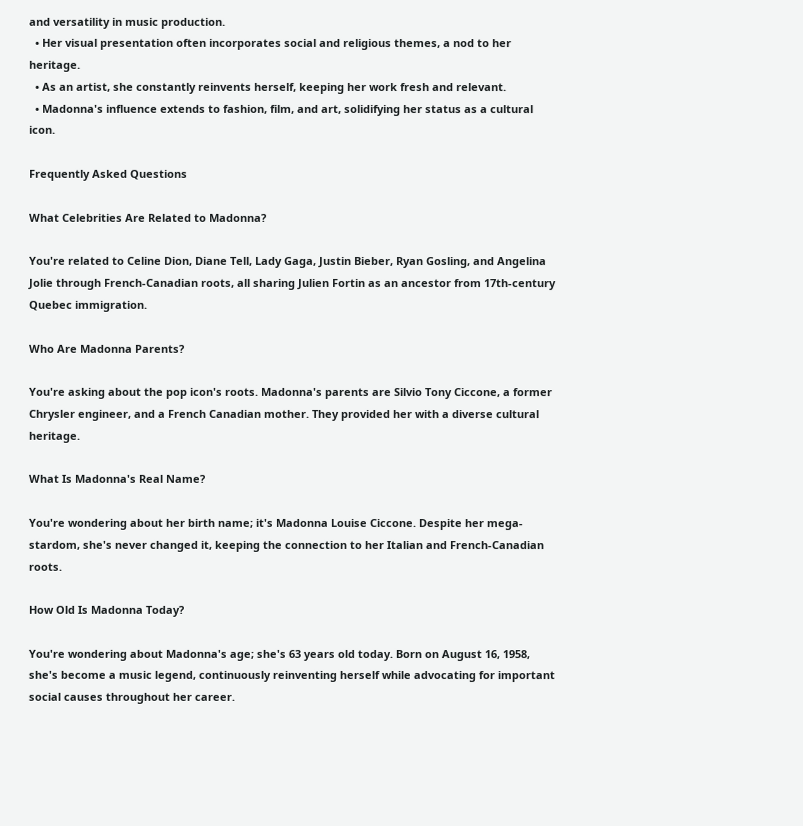and versatility in music production.
  • Her visual presentation often incorporates social and religious themes, a nod to her heritage.
  • As an artist, she constantly reinvents herself, keeping her work fresh and relevant.
  • Madonna's influence extends to fashion, film, and art, solidifying her status as a cultural icon.

Frequently Asked Questions

What Celebrities Are Related to Madonna?

You're related to Celine Dion, Diane Tell, Lady Gaga, Justin Bieber, Ryan Gosling, and Angelina Jolie through French-Canadian roots, all sharing Julien Fortin as an ancestor from 17th-century Quebec immigration.

Who Are Madonna Parents?

You're asking about the pop icon's roots. Madonna's parents are Silvio Tony Ciccone, a former Chrysler engineer, and a French Canadian mother. They provided her with a diverse cultural heritage.

What Is Madonna's Real Name?

You're wondering about her birth name; it's Madonna Louise Ciccone. Despite her mega-stardom, she's never changed it, keeping the connection to her Italian and French-Canadian roots.

How Old Is Madonna Today?

You're wondering about Madonna's age; she's 63 years old today. Born on August 16, 1958, she's become a music legend, continuously reinventing herself while advocating for important social causes throughout her career.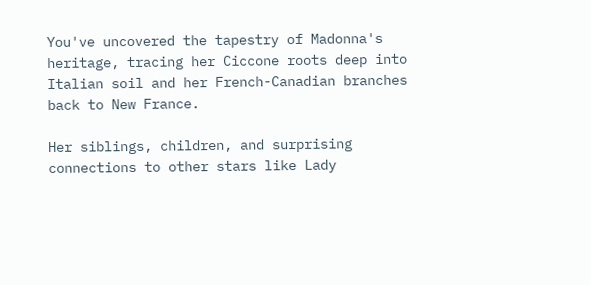You've uncovered the tapestry of Madonna's heritage, tracing her Ciccone roots deep into Italian soil and her French-Canadian branches back to New France.

Her siblings, children, and surprising connections to other stars like Lady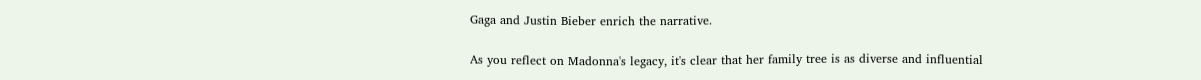Gaga and Justin Bieber enrich the narrative.

As you reflect on Madonna's legacy, it's clear that her family tree is as diverse and influential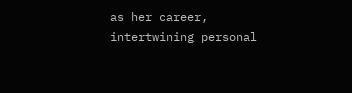as her career, intertwining personal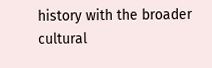history with the broader cultural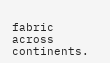fabric across continents.